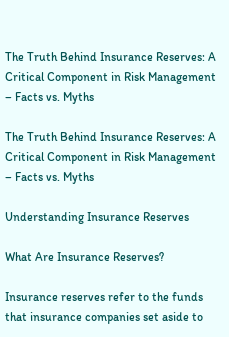The Truth Behind Insurance Reserves: A Critical Component in Risk Management – Facts vs. Myths

The Truth Behind Insurance Reserves: A Critical Component in Risk Management – Facts vs. Myths

Understanding Insurance Reserves

What Are Insurance Reserves?

Insurance reserves refer to the funds that insurance companies set aside to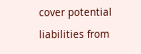cover potential liabilities from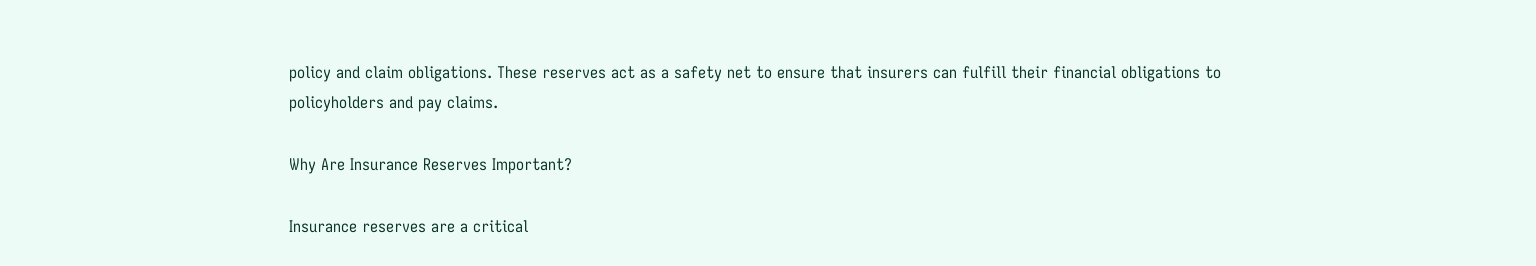policy and claim obligations. These reserves act as a safety net to ensure that insurers can fulfill their financial obligations to policyholders and pay claims.

Why Are Insurance Reserves Important?

Insurance reserves are a critical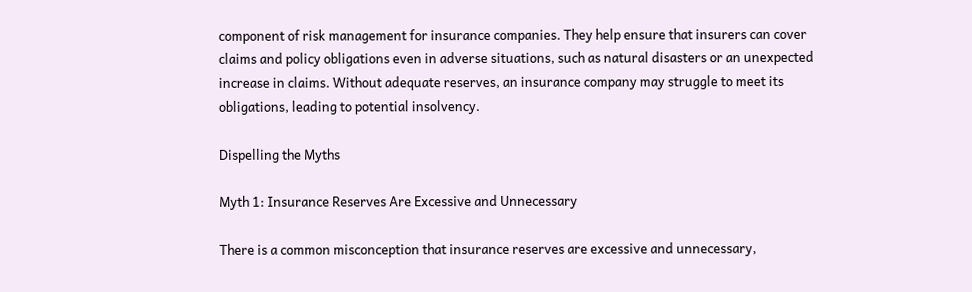component of risk management for insurance companies. They help ensure that insurers can cover claims and policy obligations even in adverse situations, such as natural disasters or an unexpected increase in claims. Without adequate reserves, an insurance company may struggle to meet its obligations, leading to potential insolvency.

Dispelling the Myths

Myth 1: Insurance Reserves Are Excessive and Unnecessary

There is a common misconception that insurance reserves are excessive and unnecessary,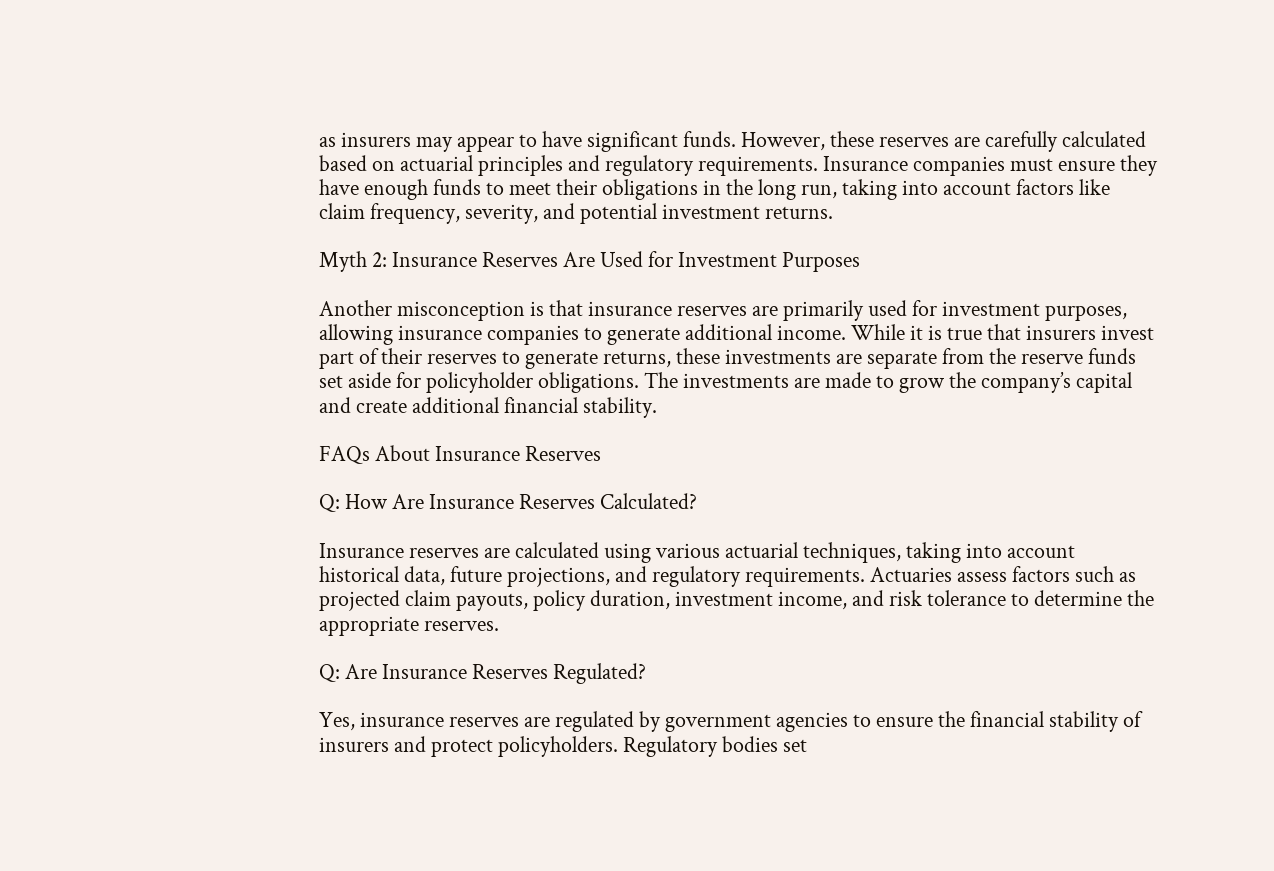as insurers may appear to have significant funds. However, these reserves are carefully calculated based on actuarial principles and regulatory requirements. Insurance companies must ensure they have enough funds to meet their obligations in the long run, taking into account factors like claim frequency, severity, and potential investment returns.

Myth 2: Insurance Reserves Are Used for Investment Purposes

Another misconception is that insurance reserves are primarily used for investment purposes, allowing insurance companies to generate additional income. While it is true that insurers invest part of their reserves to generate returns, these investments are separate from the reserve funds set aside for policyholder obligations. The investments are made to grow the company’s capital and create additional financial stability.

FAQs About Insurance Reserves

Q: How Are Insurance Reserves Calculated?

Insurance reserves are calculated using various actuarial techniques, taking into account historical data, future projections, and regulatory requirements. Actuaries assess factors such as projected claim payouts, policy duration, investment income, and risk tolerance to determine the appropriate reserves.

Q: Are Insurance Reserves Regulated?

Yes, insurance reserves are regulated by government agencies to ensure the financial stability of insurers and protect policyholders. Regulatory bodies set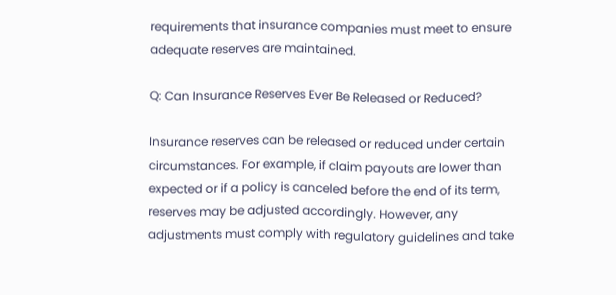requirements that insurance companies must meet to ensure adequate reserves are maintained.

Q: Can Insurance Reserves Ever Be Released or Reduced?

Insurance reserves can be released or reduced under certain circumstances. For example, if claim payouts are lower than expected or if a policy is canceled before the end of its term, reserves may be adjusted accordingly. However, any adjustments must comply with regulatory guidelines and take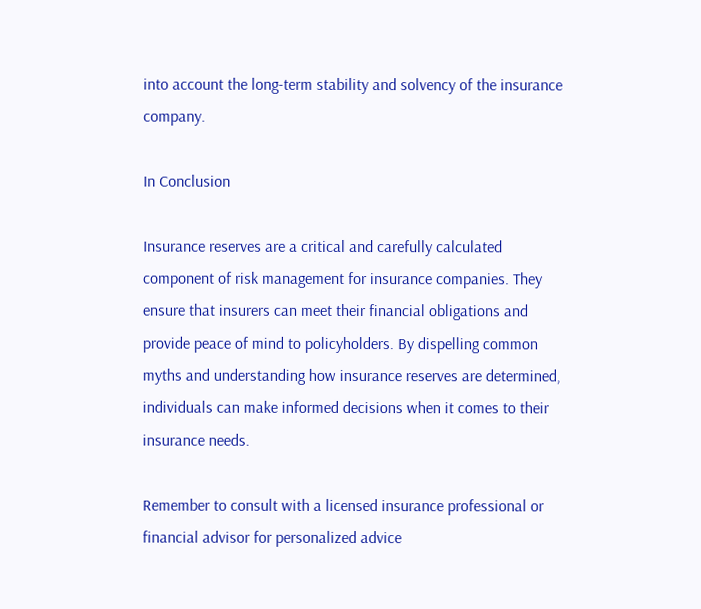into account the long-term stability and solvency of the insurance company.

In Conclusion

Insurance reserves are a critical and carefully calculated component of risk management for insurance companies. They ensure that insurers can meet their financial obligations and provide peace of mind to policyholders. By dispelling common myths and understanding how insurance reserves are determined, individuals can make informed decisions when it comes to their insurance needs.

Remember to consult with a licensed insurance professional or financial advisor for personalized advice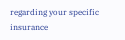regarding your specific insurance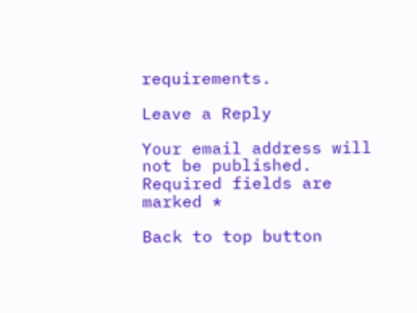requirements.

Leave a Reply

Your email address will not be published. Required fields are marked *

Back to top button